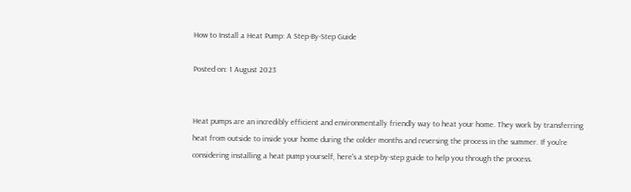How to Install a Heat Pump: A Step-By-Step Guide

Posted on: 1 August 2023


Heat pumps are an incredibly efficient and environmentally friendly way to heat your home. They work by transferring heat from outside to inside your home during the colder months and reversing the process in the summer. If you're considering installing a heat pump yourself, here's a step-by-step guide to help you through the process.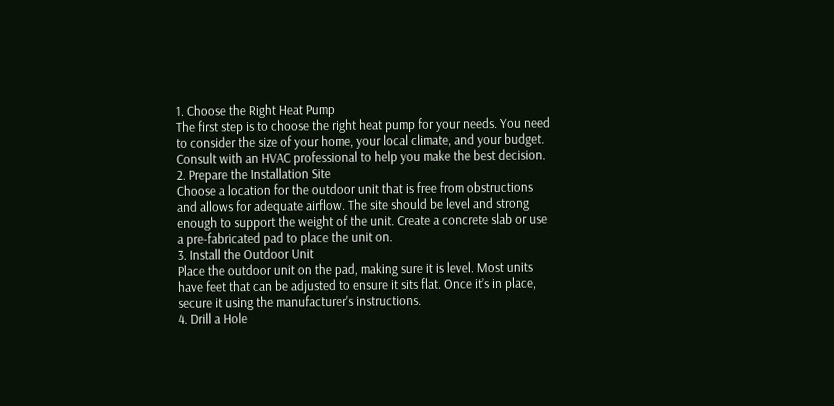1. Choose the Right Heat Pump
The first step is to choose the right heat pump for your needs. You need to consider the size of your home, your local climate, and your budget. Consult with an HVAC professional to help you make the best decision.
2. Prepare the Installation Site
Choose a location for the outdoor unit that is free from obstructions and allows for adequate airflow. The site should be level and strong enough to support the weight of the unit. Create a concrete slab or use a pre-fabricated pad to place the unit on.
3. Install the Outdoor Unit
Place the outdoor unit on the pad, making sure it is level. Most units have feet that can be adjusted to ensure it sits flat. Once it’s in place, secure it using the manufacturer's instructions.
4. Drill a Hole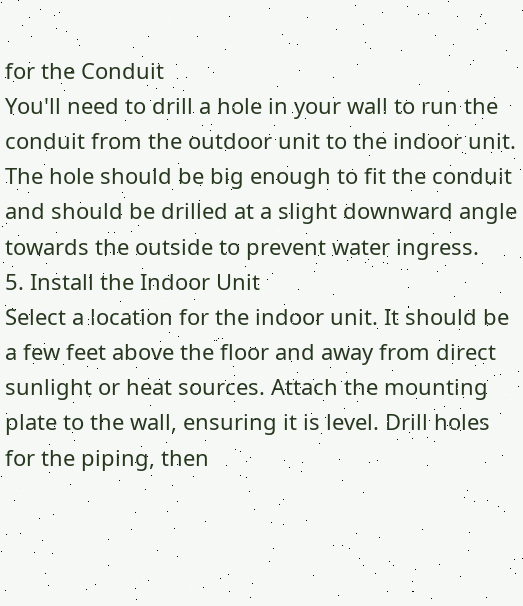for the Conduit
You'll need to drill a hole in your wall to run the conduit from the outdoor unit to the indoor unit. The hole should be big enough to fit the conduit and should be drilled at a slight downward angle towards the outside to prevent water ingress.
5. Install the Indoor Unit
Select a location for the indoor unit. It should be a few feet above the floor and away from direct sunlight or heat sources. Attach the mounting plate to the wall, ensuring it is level. Drill holes for the piping, then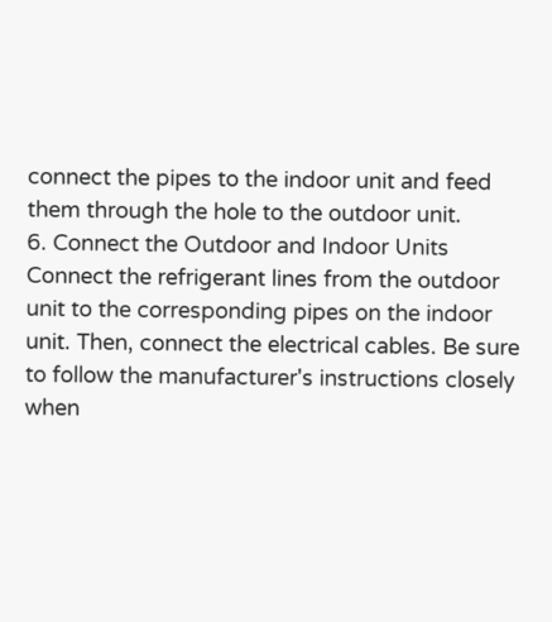connect the pipes to the indoor unit and feed them through the hole to the outdoor unit.
6. Connect the Outdoor and Indoor Units
Connect the refrigerant lines from the outdoor unit to the corresponding pipes on the indoor unit. Then, connect the electrical cables. Be sure to follow the manufacturer's instructions closely when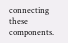connecting these components.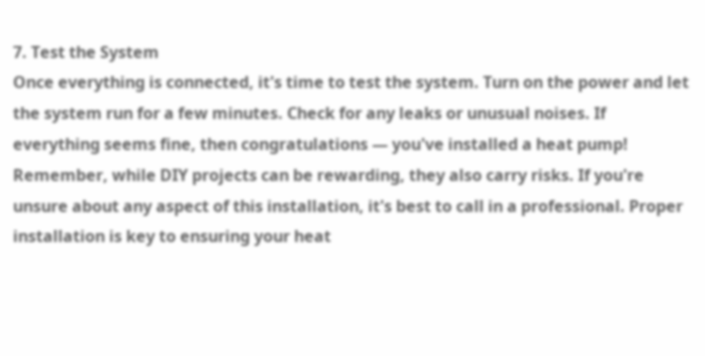7. Test the System
Once everything is connected, it's time to test the system. Turn on the power and let the system run for a few minutes. Check for any leaks or unusual noises. If everything seems fine, then congratulations — you've installed a heat pump!
Remember, while DIY projects can be rewarding, they also carry risks. If you're unsure about any aspect of this installation, it's best to call in a professional. Proper installation is key to ensuring your heat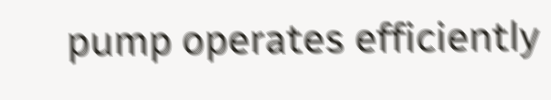pump operates efficiently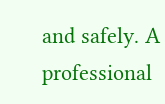and safely. A professional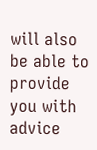will also be able to provide you with advice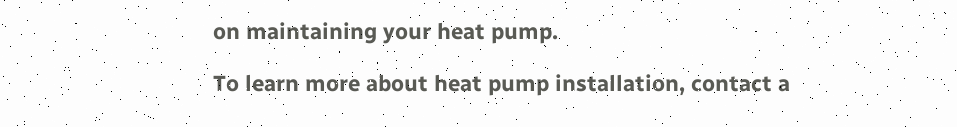on maintaining your heat pump.

To learn more about heat pump installation, contact a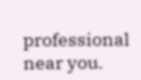professional near you.